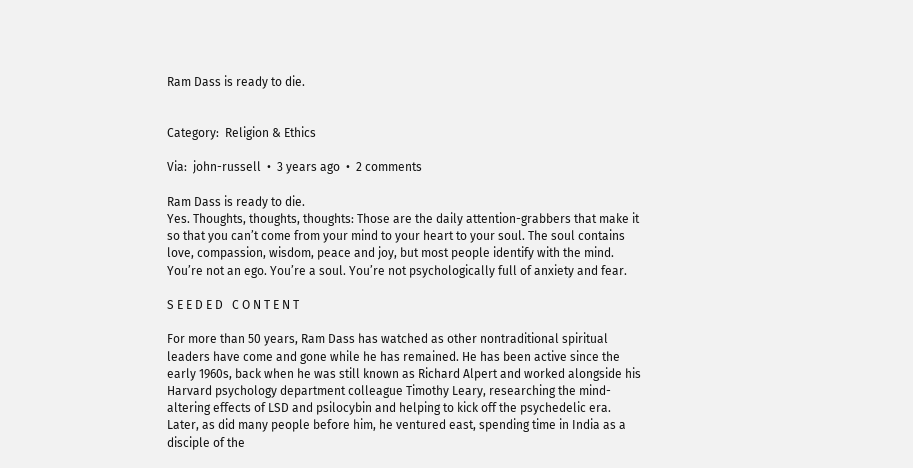Ram Dass is ready to die.


Category:  Religion & Ethics

Via:  john-russell  •  3 years ago  •  2 comments

Ram Dass is ready to die.
Yes. Thoughts, thoughts, thoughts: Those are the daily attention-grabbers that make it so that you can’t come from your mind to your heart to your soul. The soul contains love, compassion, wisdom, peace and joy, but most people identify with the mind. You’re not an ego. You’re a soul. You’re not psychologically full of anxiety and fear.

S E E D E D   C O N T E N T

For more than 50 years, Ram Dass has watched as other nontraditional spiritual leaders have come and gone while he has remained. He has been active since the early 1960s, back when he was still known as Richard Alpert and worked alongside his Harvard psychology department colleague Timothy Leary, researching the mind-altering effects of LSD and psilocybin and helping to kick off the psychedelic era. Later, as did many people before him, he ventured east, spending time in India as a disciple of the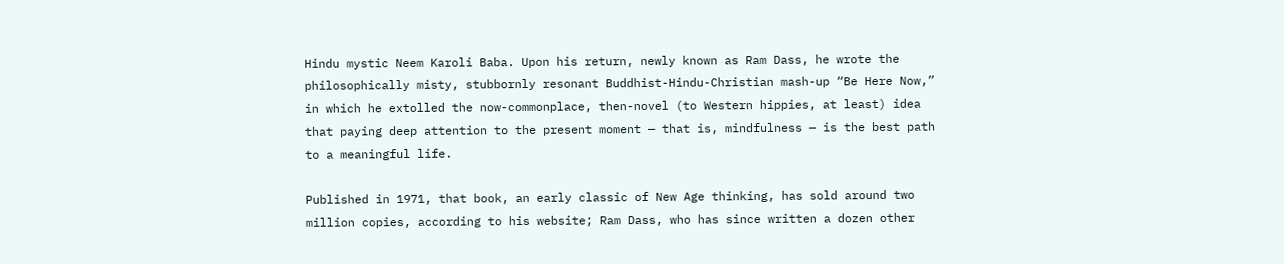Hindu mystic Neem Karoli Baba. Upon his return, newly known as Ram Dass, he wrote the philosophically misty, stubbornly resonant Buddhist-Hindu-Christian mash-up “Be Here Now,” in which he extolled the now-commonplace, then-novel (to Western hippies, at least) idea that paying deep attention to the present moment — that is, mindfulness — is the best path to a meaningful life.

Published in 1971, that book, an early classic of New Age thinking, has sold around two million copies, according to his website; Ram Dass, who has since written a dozen other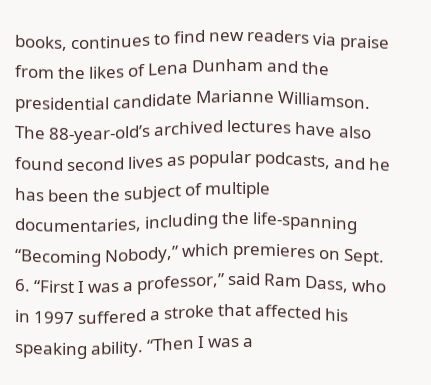books, continues to find new readers via praise from the likes of Lena Dunham and the presidential candidate Marianne Williamson. The 88-year-old’s archived lectures have also found second lives as popular podcasts, and he has been the subject of multiple documentaries, including the life-spanning “Becoming Nobody,” which premieres on Sept. 6. “First I was a professor,” said Ram Dass, who in 1997 suffered a stroke that affected his speaking ability. “Then I was a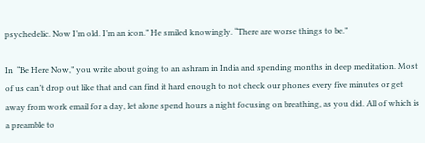psychedelic. Now I’m old. I’m an icon.” He smiled knowingly. “There are worse things to be.”

In  “Be Here Now,” you write about going to an ashram in India and spending months in deep meditation. Most of us can’t drop out like that and can find it hard enough to not check our phones every five minutes or get away from work email for a day, let alone spend hours a night focusing on breathing, as you did. All of which is a preamble to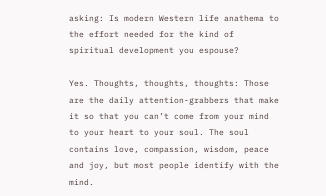asking: Is modern Western life anathema to the effort needed for the kind of spiritual development you espouse?

Yes. Thoughts, thoughts, thoughts: Those are the daily attention-grabbers that make it so that you can’t come from your mind to your heart to your soul. The soul contains love, compassion, wisdom, peace and joy, but most people identify with the mind.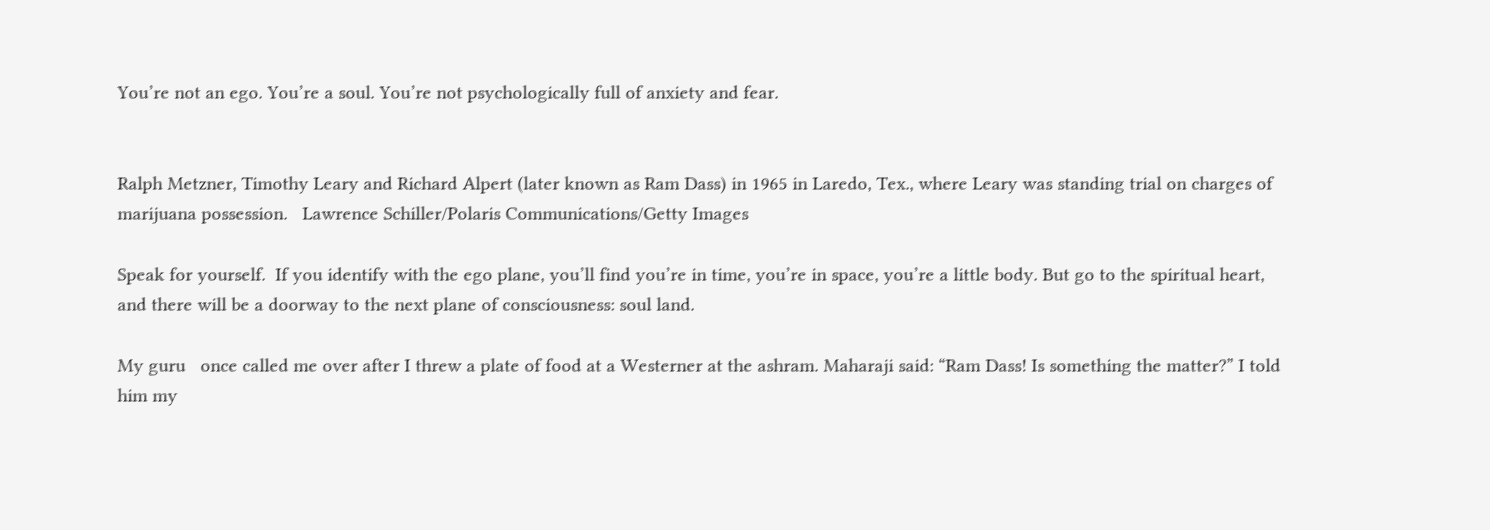You’re not an ego. You’re a soul. You’re not psychologically full of anxiety and fear.


Ralph Metzner, Timothy Leary and Richard Alpert (later known as Ram Dass) in 1965 in Laredo, Tex., where Leary was standing trial on charges of marijuana possession.   Lawrence Schiller/Polaris Communications/Getty Images

Speak for yourself.  If you identify with the ego plane, you’ll find you’re in time, you’re in space, you’re a little body. But go to the spiritual heart, and there will be a doorway to the next plane of consciousness: soul land.

My guru   once called me over after I threw a plate of food at a Westerner at the ashram. Maharaji said: “Ram Dass! Is something the matter?” I told him my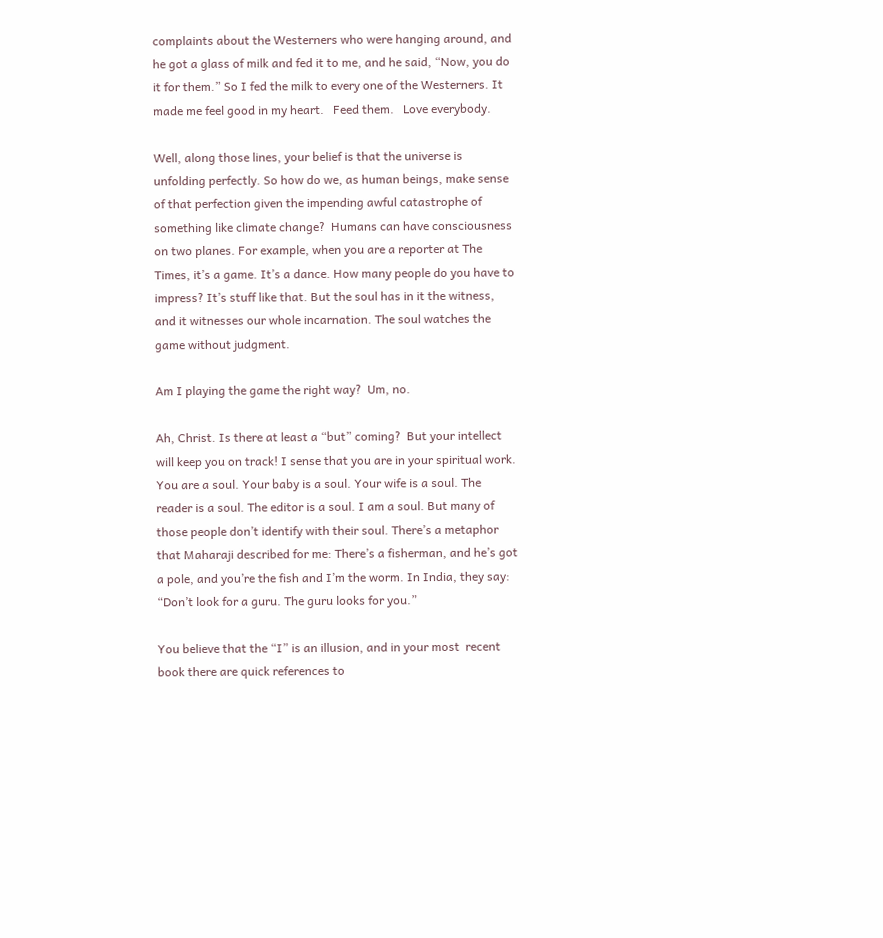complaints about the Westerners who were hanging around, and he got a glass of milk and fed it to me, and he said, “Now, you do it for them.” So I fed the milk to every one of the Westerners. It made me feel good in my heart.   Feed them.   Love everybody.

Well, along those lines, your belief is that the universe is unfolding perfectly. So how do we, as human beings, make sense of that perfection given the impending awful catastrophe of something like climate change?  Humans can have consciousness on two planes. For example, when you are a reporter at The Times, it’s a game. It’s a dance. How many people do you have to impress? It’s stuff like that. But the soul has in it the witness, and it witnesses our whole incarnation. The soul watches the game without judgment.

Am I playing the game the right way?  Um, no.

Ah, Christ. Is there at least a “but” coming?  But your intellect will keep you on track! I sense that you are in your spiritual work. You are a soul. Your baby is a soul. Your wife is a soul. The reader is a soul. The editor is a soul. I am a soul. But many of those people don’t identify with their soul. There’s a metaphor that Maharaji described for me: There’s a fisherman, and he’s got a pole, and you’re the fish and I’m the worm. In India, they say: “Don’t look for a guru. The guru looks for you.”

You believe that the “I” is an illusion, and in your most  recent book there are quick references to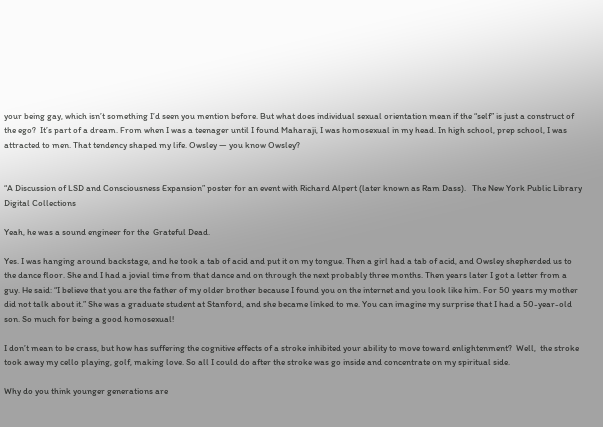your being gay, which isn’t something I’d seen you mention before. But what does individual sexual orientation mean if the “self” is just a construct of the ego?  It’s part of a dream. From when I was a teenager until I found Maharaji, I was homosexual in my head. In high school, prep school, I was attracted to men. That tendency shaped my life. Owsley — you know Owsley?


“A Discussion of LSD and Consciousness Expansion” poster for an event with Richard Alpert (later known as Ram Dass).   The New York Public Library Digital Collections

Yeah, he was a sound engineer for the  Grateful Dead.

Yes. I was hanging around backstage, and he took a tab of acid and put it on my tongue. Then a girl had a tab of acid, and Owsley shepherded us to the dance floor. She and I had a jovial time from that dance and on through the next probably three months. Then years later I got a letter from a guy. He said: “I believe that you are the father of my older brother because I found you on the internet and you look like him. For 50 years my mother did not talk about it.” She was a graduate student at Stanford, and she became linked to me. You can imagine my surprise that I had a 50-year-old son. So much for being a good homosexual!

I don’t mean to be crass, but how has suffering the cognitive effects of a stroke inhibited your ability to move toward enlightenment?  Well,  the stroke took away my cello playing, golf, making love. So all I could do after the stroke was go inside and concentrate on my spiritual side.

Why do you think younger generations are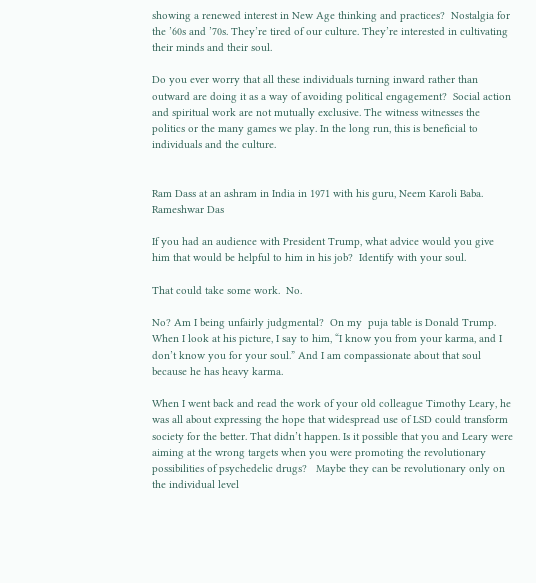showing a renewed interest in New Age thinking and practices?  Nostalgia for the ’60s and ’70s. They’re tired of our culture. They’re interested in cultivating their minds and their soul.

Do you ever worry that all these individuals turning inward rather than outward are doing it as a way of avoiding political engagement?  Social action and spiritual work are not mutually exclusive. The witness witnesses the politics or the many games we play. In the long run, this is beneficial to individuals and the culture.


Ram Dass at an ashram in India in 1971 with his guru, Neem Karoli Baba.   Rameshwar Das

If you had an audience with President Trump, what advice would you give him that would be helpful to him in his job?  Identify with your soul.

That could take some work.  No.

No? Am I being unfairly judgmental?  On my  puja table is Donald Trump. When I look at his picture, I say to him, “I know you from your karma, and I don’t know you for your soul.” And I am compassionate about that soul because he has heavy karma.

When I went back and read the work of your old colleague Timothy Leary, he was all about expressing the hope that widespread use of LSD could transform society for the better. That didn’t happen. Is it possible that you and Leary were aiming at the wrong targets when you were promoting the revolutionary possibilities of psychedelic drugs?   Maybe they can be revolutionary only on the individual level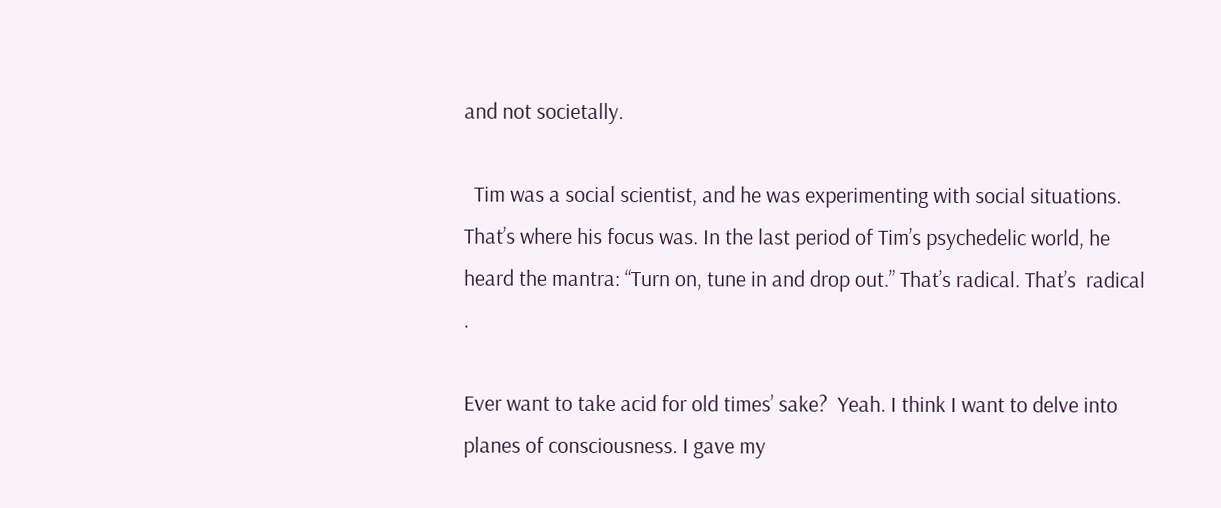and not societally.

  Tim was a social scientist, and he was experimenting with social situations. That’s where his focus was. In the last period of Tim’s psychedelic world, he heard the mantra: “Turn on, tune in and drop out.” That’s radical. That’s  radical .

Ever want to take acid for old times’ sake?  Yeah. I think I want to delve into planes of consciousness. I gave my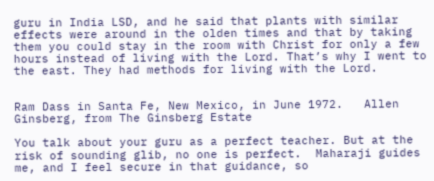guru in India LSD, and he said that plants with similar effects were around in the olden times and that by taking them you could stay in the room with Christ for only a few hours instead of living with the Lord. That’s why I went to the east. They had methods for living with the Lord.


Ram Dass in Santa Fe, New Mexico, in June 1972.   Allen Ginsberg, from The Ginsberg Estate

You talk about your guru as a perfect teacher. But at the risk of sounding glib, no one is perfect.  Maharaji guides me, and I feel secure in that guidance, so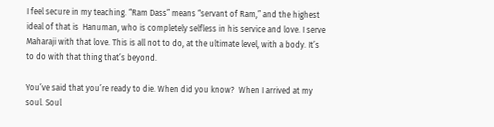I feel secure in my teaching. “Ram Dass” means “servant of Ram,” and the highest ideal of that is  Hanuman, who is completely selfless in his service and love. I serve Maharaji with that love. This is all not to do, at the ultimate level, with a body. It’s to do with that thing that’s beyond.

You’ve said that you’re ready to die. When did you know?  When I arrived at my soul. Soul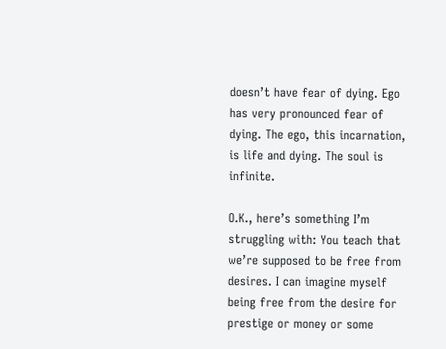doesn’t have fear of dying. Ego has very pronounced fear of dying. The ego, this incarnation, is life and dying. The soul is infinite.

O.K., here’s something I’m struggling with: You teach that we’re supposed to be free from desires. I can imagine myself being free from the desire for prestige or money or some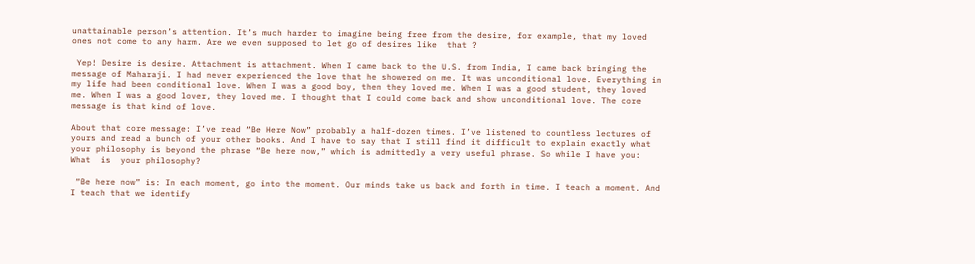unattainable person’s attention. It’s much harder to imagine being free from the desire, for example, that my loved ones not come to any harm. Are we even supposed to let go of desires like  that ?

 Yep! Desire is desire. Attachment is attachment. When I came back to the U.S. from India, I came back bringing the message of Maharaji. I had never experienced the love that he showered on me. It was unconditional love. Everything in my life had been conditional love. When I was a good boy, then they loved me. When I was a good student, they loved me. When I was a good lover, they loved me. I thought that I could come back and show unconditional love. The core message is that kind of love.

About that core message: I’ve read “Be Here Now” probably a half-dozen times. I’ve listened to countless lectures of yours and read a bunch of your other books. And I have to say that I still find it difficult to explain exactly what your philosophy is beyond the phrase “Be here now,” which is admittedly a very useful phrase. So while I have you: What  is  your philosophy?

 “Be here now” is: In each moment, go into the moment. Our minds take us back and forth in time. I teach a moment. And I teach that we identify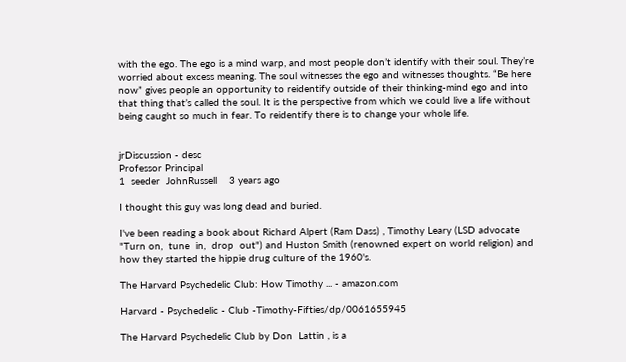with the ego. The ego is a mind warp, and most people don’t identify with their soul. They’re worried about excess meaning. The soul witnesses the ego and witnesses thoughts. “Be here now” gives people an opportunity to reidentify outside of their thinking-mind ego and into that thing that’s called the soul. It is the perspective from which we could live a life without being caught so much in fear. To reidentify there is to change your whole life.


jrDiscussion - desc
Professor Principal
1  seeder  JohnRussell    3 years ago

I thought this guy was long dead and buried.

I've been reading a book about Richard Alpert (Ram Dass) , Timothy Leary (LSD advocate "Turn on,  tune  in,  drop  out") and Huston Smith (renowned expert on world religion) and how they started the hippie drug culture of the 1960's.

The Harvard Psychedelic Club: How Timothy ... - amazon.com

Harvard - Psychedelic - Club -Timothy-Fifties/dp/0061655945

The Harvard Psychedelic Club by Don  Lattin , is a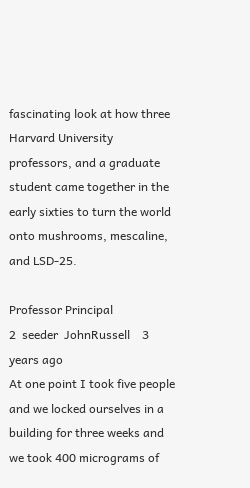fascinating look at how three Harvard University professors, and a graduate student came together in the early sixties to turn the world onto mushrooms, mescaline, and LSD-25.

Professor Principal
2  seeder  JohnRussell    3 years ago
At one point I took five people and we locked ourselves in a building for three weeks and we took 400 micrograms of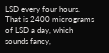LSD every four hours. That is 2400 micrograms of LSD a day, which sounds fancy,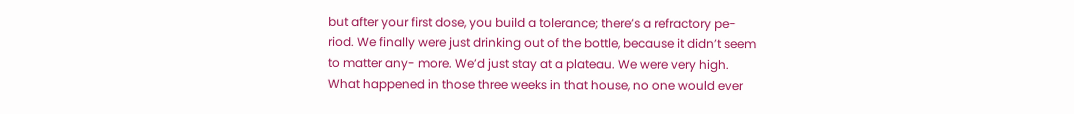but after your first dose, you build a tolerance; there’s a refractory pe- riod. We finally were just drinking out of the bottle, because it didn’t seem to matter any- more. We’d just stay at a plateau. We were very high. What happened in those three weeks in that house, no one would ever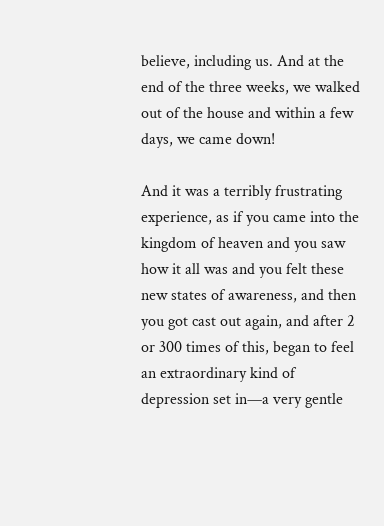believe, including us. And at the end of the three weeks, we walked out of the house and within a few days, we came down!

And it was a terribly frustrating experience, as if you came into the kingdom of heaven and you saw how it all was and you felt these new states of awareness, and then you got cast out again, and after 2 or 300 times of this, began to feel an extraordinary kind of depression set in—a very gentle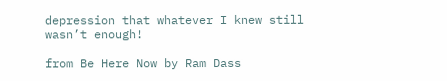depression that whatever I knew still wasn’t enough!

from Be Here Now by Ram Dass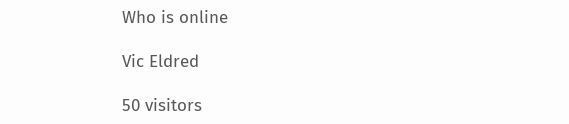Who is online

Vic Eldred

50 visitors